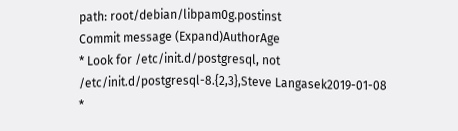path: root/debian/libpam0g.postinst
Commit message (Expand)AuthorAge
* Look for /etc/init.d/postgresql, not /etc/init.d/postgresql-8.{2,3},Steve Langasek2019-01-08
*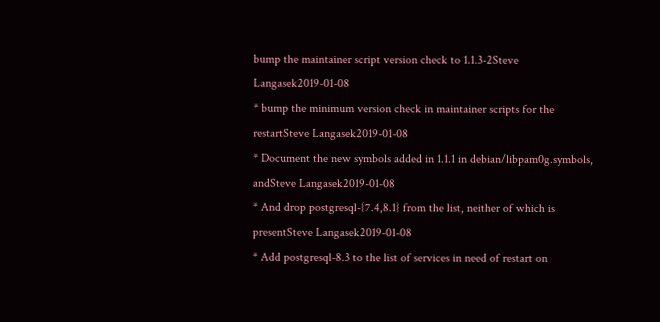bump the maintainer script version check to 1.1.3-2Steve Langasek2019-01-08
* bump the minimum version check in maintainer scripts for the restartSteve Langasek2019-01-08
* Document the new symbols added in 1.1.1 in debian/libpam0g.symbols, andSteve Langasek2019-01-08
* And drop postgresql-{7.4,8.1} from the list, neither of which is presentSteve Langasek2019-01-08
* Add postgresql-8.3 to the list of services in need of restart on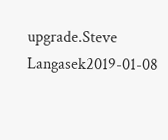upgrade.Steve Langasek2019-01-08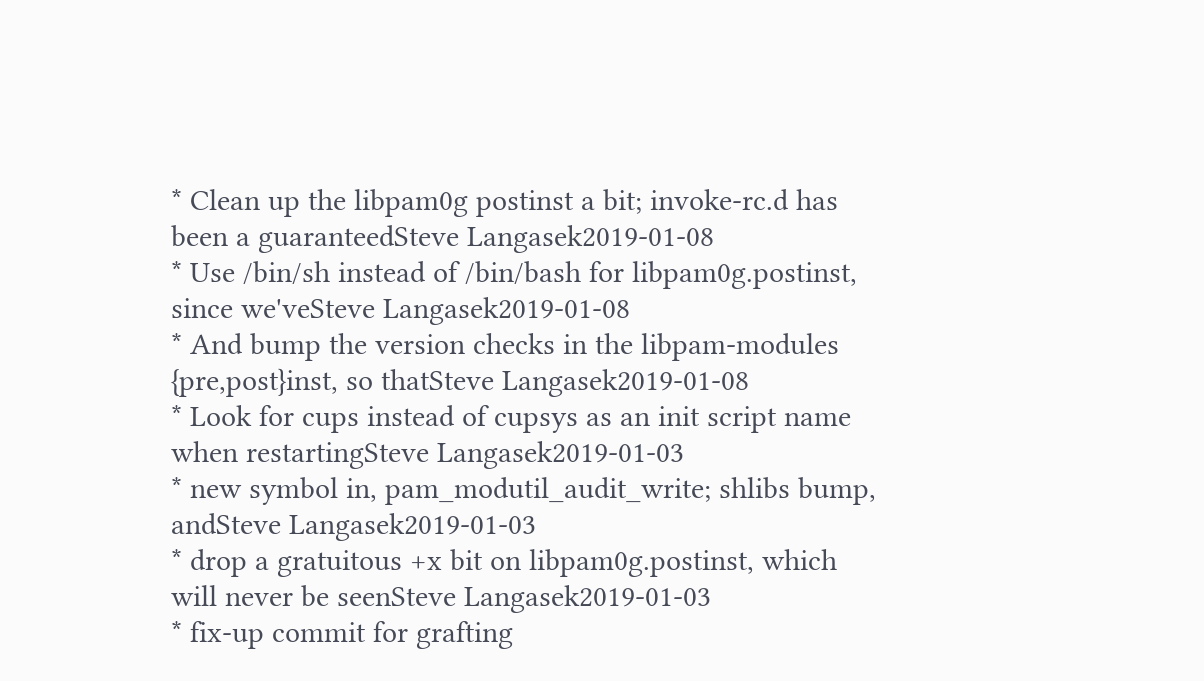* Clean up the libpam0g postinst a bit; invoke-rc.d has been a guaranteedSteve Langasek2019-01-08
* Use /bin/sh instead of /bin/bash for libpam0g.postinst, since we'veSteve Langasek2019-01-08
* And bump the version checks in the libpam-modules {pre,post}inst, so thatSteve Langasek2019-01-08
* Look for cups instead of cupsys as an init script name when restartingSteve Langasek2019-01-03
* new symbol in, pam_modutil_audit_write; shlibs bump, andSteve Langasek2019-01-03
* drop a gratuitous +x bit on libpam0g.postinst, which will never be seenSteve Langasek2019-01-03
* fix-up commit for grafting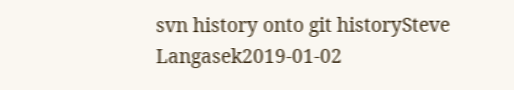svn history onto git historySteve Langasek2019-01-02